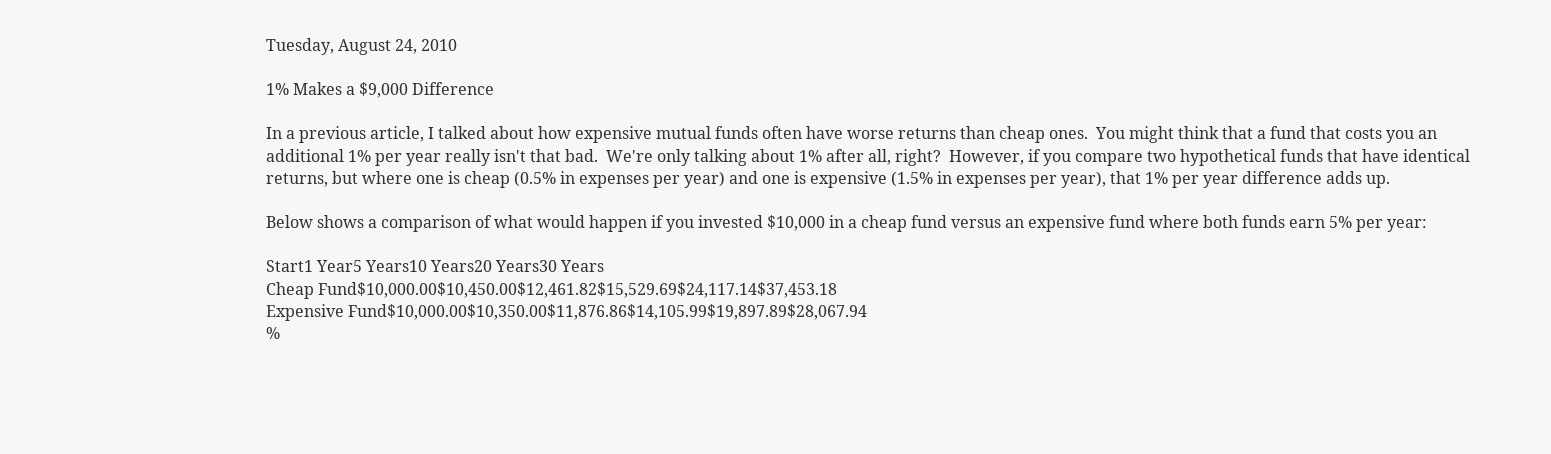Tuesday, August 24, 2010

1% Makes a $9,000 Difference

In a previous article, I talked about how expensive mutual funds often have worse returns than cheap ones.  You might think that a fund that costs you an additional 1% per year really isn't that bad.  We're only talking about 1% after all, right?  However, if you compare two hypothetical funds that have identical returns, but where one is cheap (0.5% in expenses per year) and one is expensive (1.5% in expenses per year), that 1% per year difference adds up.

Below shows a comparison of what would happen if you invested $10,000 in a cheap fund versus an expensive fund where both funds earn 5% per year:

Start1 Year5 Years10 Years20 Years30 Years
Cheap Fund$10,000.00$10,450.00$12,461.82$15,529.69$24,117.14$37,453.18
Expensive Fund$10,000.00$10,350.00$11,876.86$14,105.99$19,897.89$28,067.94
%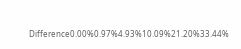Difference0.00%0.97%4.93%10.09%21.20%33.44%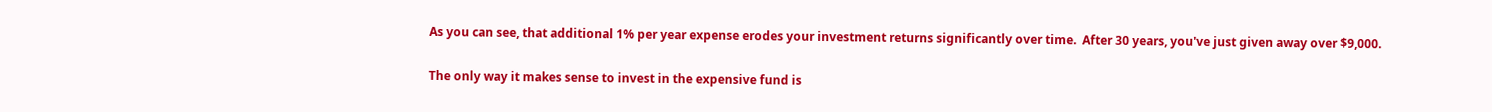As you can see, that additional 1% per year expense erodes your investment returns significantly over time.  After 30 years, you've just given away over $9,000.

The only way it makes sense to invest in the expensive fund is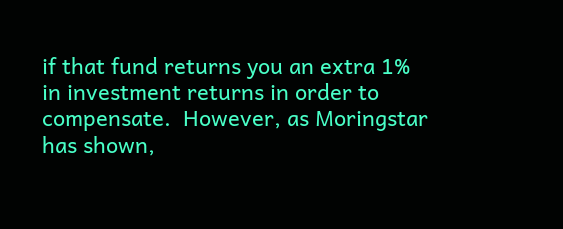if that fund returns you an extra 1% in investment returns in order to compensate.  However, as Moringstar has shown,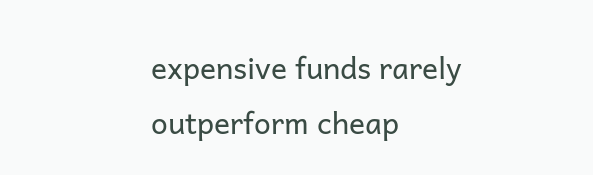expensive funds rarely outperform cheap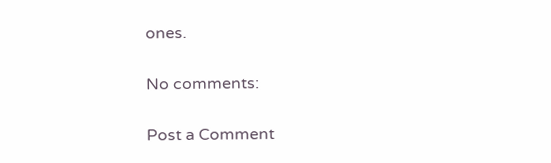ones.

No comments:

Post a Comment